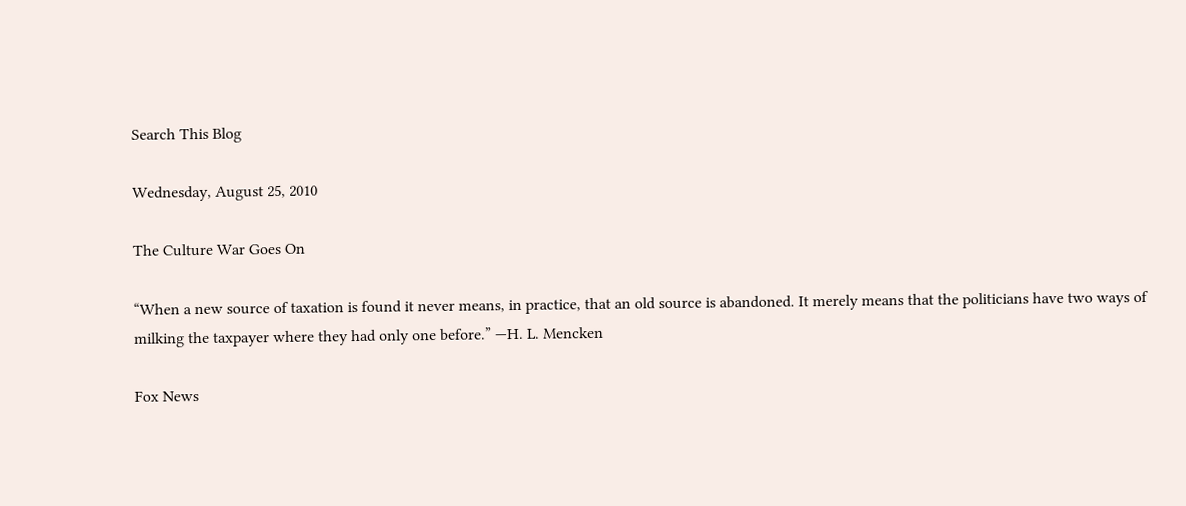Search This Blog

Wednesday, August 25, 2010

The Culture War Goes On

“When a new source of taxation is found it never means, in practice, that an old source is abandoned. It merely means that the politicians have two ways of milking the taxpayer where they had only one before.” —H. L. Mencken

Fox News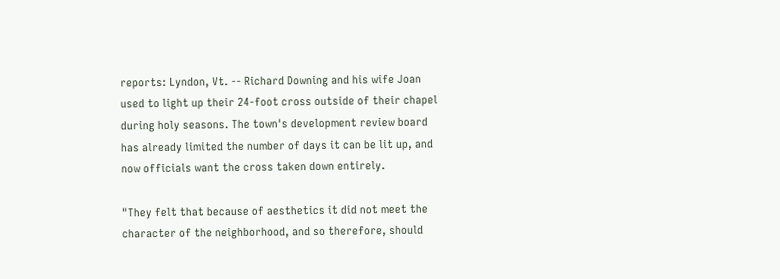reports: Lyndon, Vt. -- Richard Downing and his wife Joan used to light up their 24-foot cross outside of their chapel during holy seasons. The town's development review board has already limited the number of days it can be lit up, and now officials want the cross taken down entirely.

"They felt that because of aesthetics it did not meet the character of the neighborhood, and so therefore, should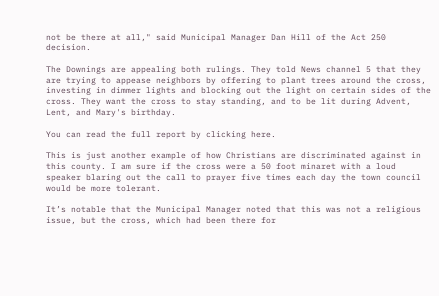not be there at all," said Municipal Manager Dan Hill of the Act 250 decision.

The Downings are appealing both rulings. They told News channel 5 that they are trying to appease neighbors by offering to plant trees around the cross, investing in dimmer lights and blocking out the light on certain sides of the cross. They want the cross to stay standing, and to be lit during Advent, Lent, and Mary's birthday.

You can read the full report by clicking here.

This is just another example of how Christians are discriminated against in this county. I am sure if the cross were a 50 foot minaret with a loud speaker blaring out the call to prayer five times each day the town council would be more tolerant.

It’s notable that the Municipal Manager noted that this was not a religious issue, but the cross, which had been there for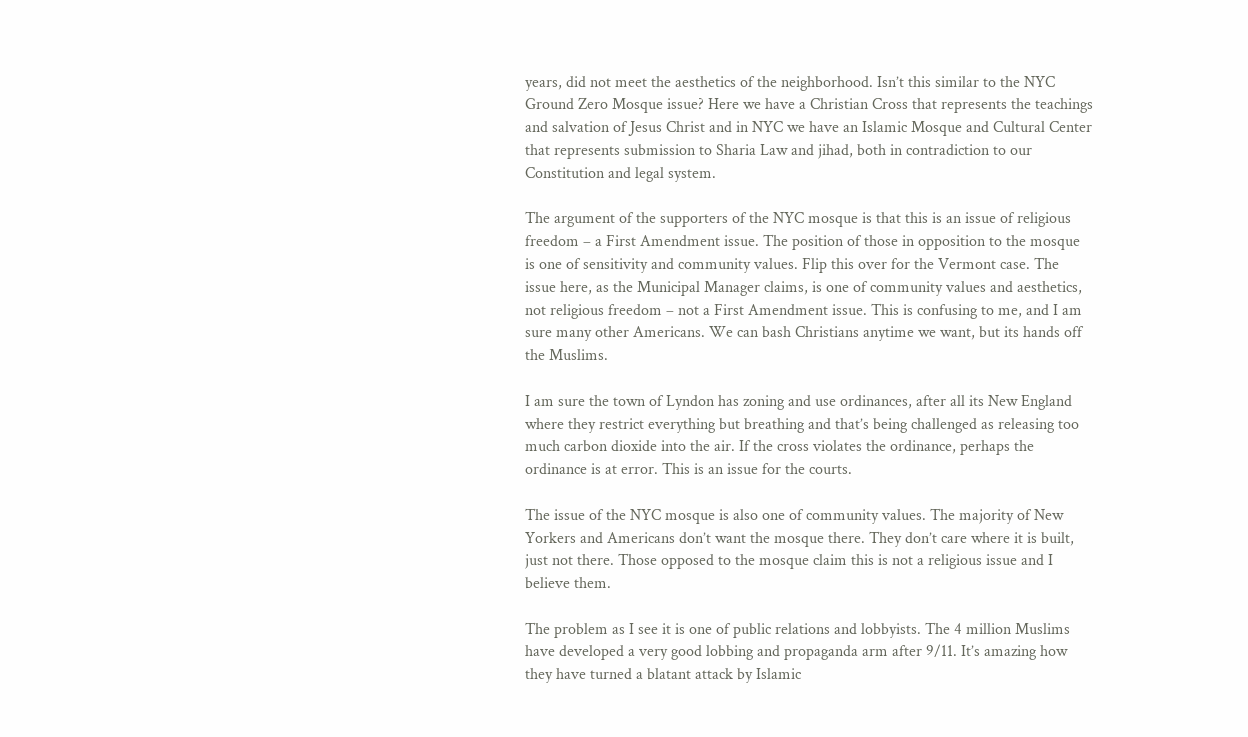years, did not meet the aesthetics of the neighborhood. Isn’t this similar to the NYC Ground Zero Mosque issue? Here we have a Christian Cross that represents the teachings and salvation of Jesus Christ and in NYC we have an Islamic Mosque and Cultural Center that represents submission to Sharia Law and jihad, both in contradiction to our Constitution and legal system.

The argument of the supporters of the NYC mosque is that this is an issue of religious freedom – a First Amendment issue. The position of those in opposition to the mosque is one of sensitivity and community values. Flip this over for the Vermont case. The issue here, as the Municipal Manager claims, is one of community values and aesthetics, not religious freedom – not a First Amendment issue. This is confusing to me, and I am sure many other Americans. We can bash Christians anytime we want, but its hands off the Muslims.

I am sure the town of Lyndon has zoning and use ordinances, after all its New England where they restrict everything but breathing and that’s being challenged as releasing too much carbon dioxide into the air. If the cross violates the ordinance, perhaps the ordinance is at error. This is an issue for the courts.

The issue of the NYC mosque is also one of community values. The majority of New Yorkers and Americans don’t want the mosque there. They don’t care where it is built, just not there. Those opposed to the mosque claim this is not a religious issue and I believe them.

The problem as I see it is one of public relations and lobbyists. The 4 million Muslims have developed a very good lobbing and propaganda arm after 9/11. It’s amazing how they have turned a blatant attack by Islamic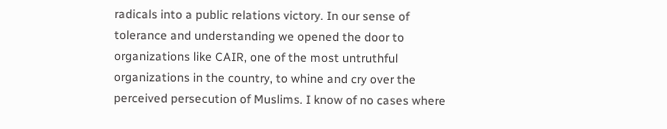radicals into a public relations victory. In our sense of tolerance and understanding we opened the door to organizations like CAIR, one of the most untruthful organizations in the country, to whine and cry over the perceived persecution of Muslims. I know of no cases where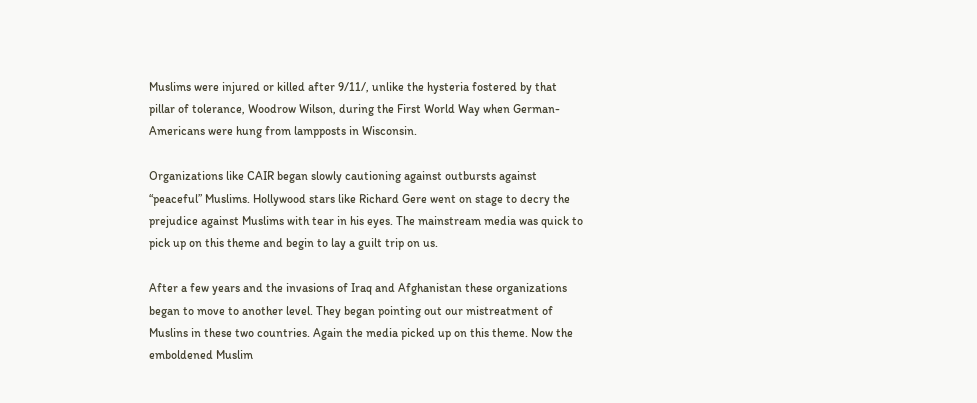Muslims were injured or killed after 9/11/, unlike the hysteria fostered by that pillar of tolerance, Woodrow Wilson, during the First World Way when German-Americans were hung from lampposts in Wisconsin.

Organizations like CAIR began slowly cautioning against outbursts against “peaceful” Muslims. Hollywood stars like Richard Gere went on stage to decry the prejudice against Muslims with tear in his eyes. The mainstream media was quick to pick up on this theme and begin to lay a guilt trip on us.

After a few years and the invasions of Iraq and Afghanistan these organizations began to move to another level. They began pointing out our mistreatment of Muslins in these two countries. Again the media picked up on this theme. Now the emboldened Muslim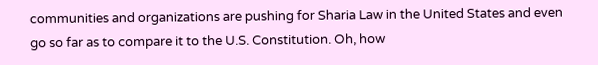communities and organizations are pushing for Sharia Law in the United States and even go so far as to compare it to the U.S. Constitution. Oh, how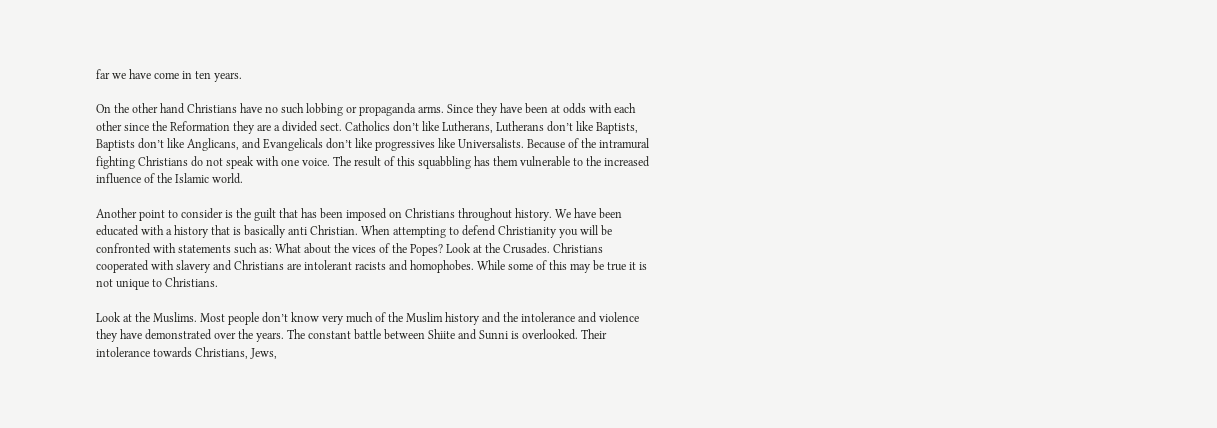far we have come in ten years.

On the other hand Christians have no such lobbing or propaganda arms. Since they have been at odds with each other since the Reformation they are a divided sect. Catholics don’t like Lutherans, Lutherans don’t like Baptists, Baptists don’t like Anglicans, and Evangelicals don’t like progressives like Universalists. Because of the intramural fighting Christians do not speak with one voice. The result of this squabbling has them vulnerable to the increased influence of the Islamic world.

Another point to consider is the guilt that has been imposed on Christians throughout history. We have been educated with a history that is basically anti Christian. When attempting to defend Christianity you will be confronted with statements such as: What about the vices of the Popes? Look at the Crusades. Christians cooperated with slavery and Christians are intolerant racists and homophobes. While some of this may be true it is not unique to Christians.

Look at the Muslims. Most people don’t know very much of the Muslim history and the intolerance and violence they have demonstrated over the years. The constant battle between Shiite and Sunni is overlooked. Their intolerance towards Christians, Jews,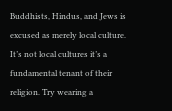Buddhists, Hindus, and Jews is excused as merely local culture. It’s not local cultures it’s a fundamental tenant of their religion. Try wearing a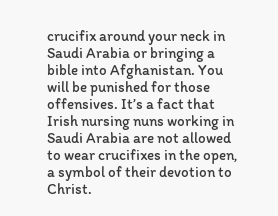crucifix around your neck in Saudi Arabia or bringing a bible into Afghanistan. You will be punished for those offensives. It’s a fact that Irish nursing nuns working in Saudi Arabia are not allowed to wear crucifixes in the open, a symbol of their devotion to Christ.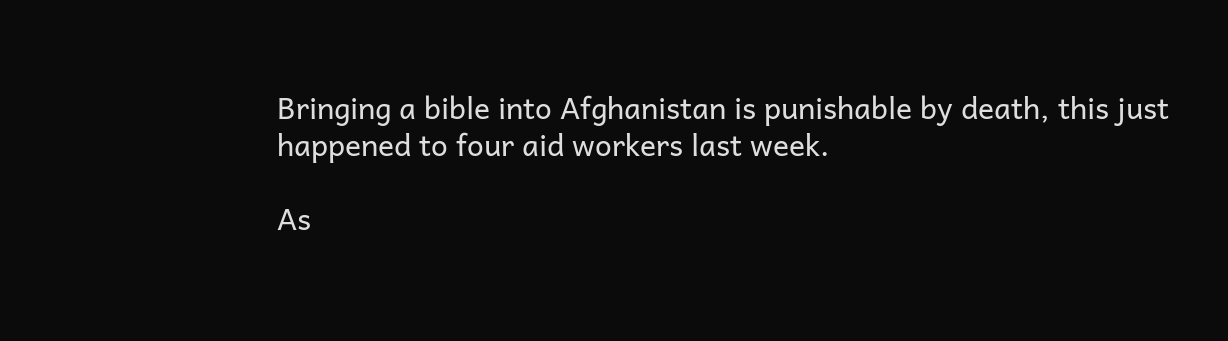Bringing a bible into Afghanistan is punishable by death, this just happened to four aid workers last week.

As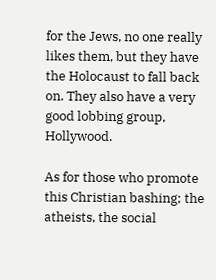for the Jews, no one really likes them, but they have the Holocaust to fall back on. They also have a very good lobbing group, Hollywood.

As for those who promote this Christian bashing; the atheists, the social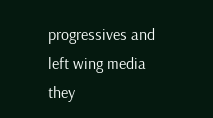progressives and left wing media they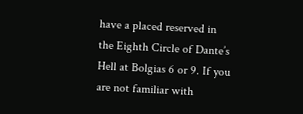have a placed reserved in the Eighth Circle of Dante’s Hell at Bolgias 6 or 9. If you are not familiar with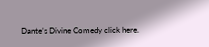Dante’s Divine Comedy click here.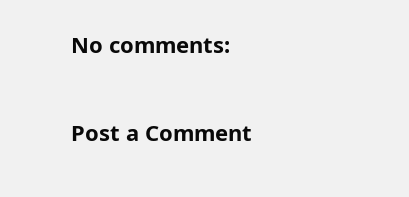No comments:

Post a Comment